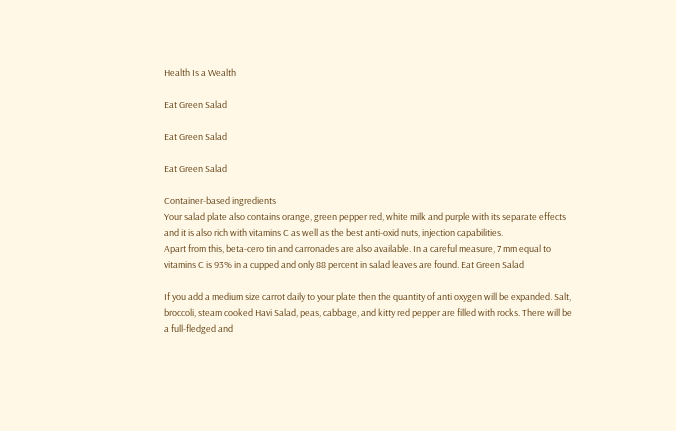Health Is a Wealth

Eat Green Salad

Eat Green Salad

Eat Green Salad

Container-based ingredients
Your salad plate also contains orange, green pepper red, white milk and purple with its separate effects and it is also rich with vitamins C as well as the best anti-oxid nuts, injection capabilities.
Apart from this, beta-cero tin and carronades are also available. In a careful measure, 7 mm equal to vitamins C is 93% in a cupped and only 88 percent in salad leaves are found. Eat Green Salad

If you add a medium size carrot daily to your plate then the quantity of anti oxygen will be expanded. Salt, broccoli, steam cooked Havi Salad, peas, cabbage, and kitty red pepper are filled with rocks. There will be a full-fledged and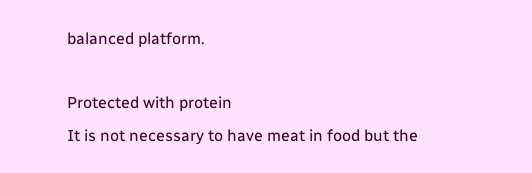balanced platform.

Protected with protein
It is not necessary to have meat in food but the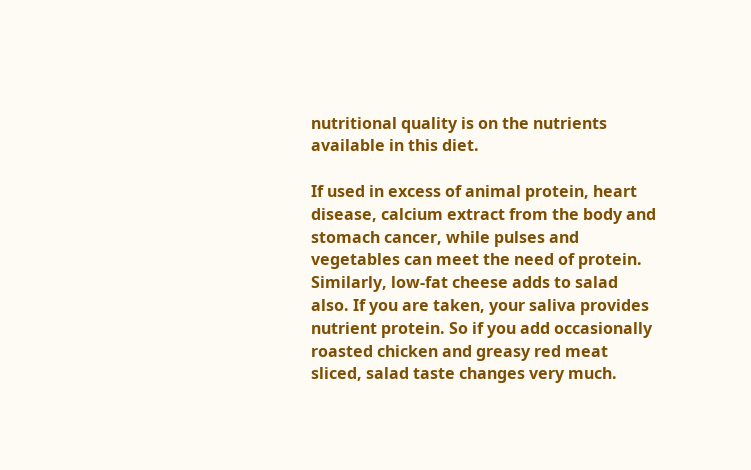nutritional quality is on the nutrients available in this diet.

If used in excess of animal protein, heart disease, calcium extract from the body and stomach cancer, while pulses and vegetables can meet the need of protein. Similarly, low-fat cheese adds to salad also. If you are taken, your saliva provides nutrient protein. So if you add occasionally roasted chicken and greasy red meat sliced, salad taste changes very much.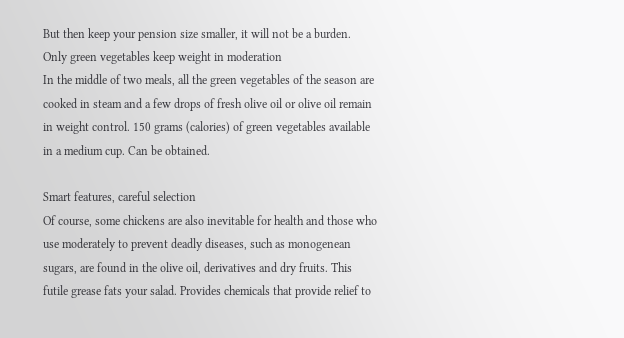But then keep your pension size smaller, it will not be a burden.
Only green vegetables keep weight in moderation
In the middle of two meals, all the green vegetables of the season are cooked in steam and a few drops of fresh olive oil or olive oil remain in weight control. 150 grams (calories) of green vegetables available in a medium cup. Can be obtained.

Smart features, careful selection
Of course, some chickens are also inevitable for health and those who use moderately to prevent deadly diseases, such as monogenean sugars, are found in the olive oil, derivatives and dry fruits. This futile grease fats your salad. Provides chemicals that provide relief to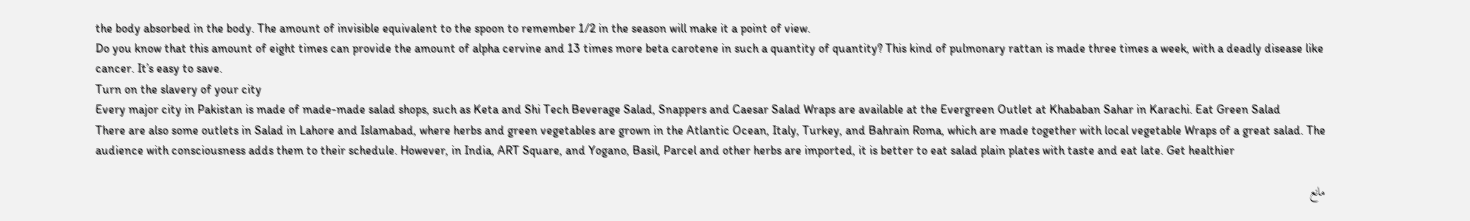the body absorbed in the body. The amount of invisible equivalent to the spoon to remember 1/2 in the season will make it a point of view.
Do you know that this amount of eight times can provide the amount of alpha cervine and 13 times more beta carotene in such a quantity of quantity? This kind of pulmonary rattan is made three times a week, with a deadly disease like cancer. It’s easy to save.
Turn on the slavery of your city
Every major city in Pakistan is made of made-made salad shops, such as Keta and Shi Tech Beverage Salad, Snappers and Caesar Salad Wraps are available at the Evergreen Outlet at Khababan Sahar in Karachi. Eat Green Salad
There are also some outlets in Salad in Lahore and Islamabad, where herbs and green vegetables are grown in the Atlantic Ocean, Italy, Turkey, and Bahrain Roma, which are made together with local vegetable Wraps of a great salad. The audience with consciousness adds them to their schedule. However, in India, ART Square, and Yogano, Basil, Parcel and other herbs are imported, it is better to eat salad plain plates with taste and eat late. Get healthier

مانع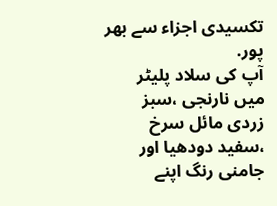تکسیدی اجزاء سے بھر پور.
آپ کی سلاد پلیٹر میں نارنجی ،سبز زردی مائل سرخ ،سفید دودھیا اور جامنی رنگ اپنے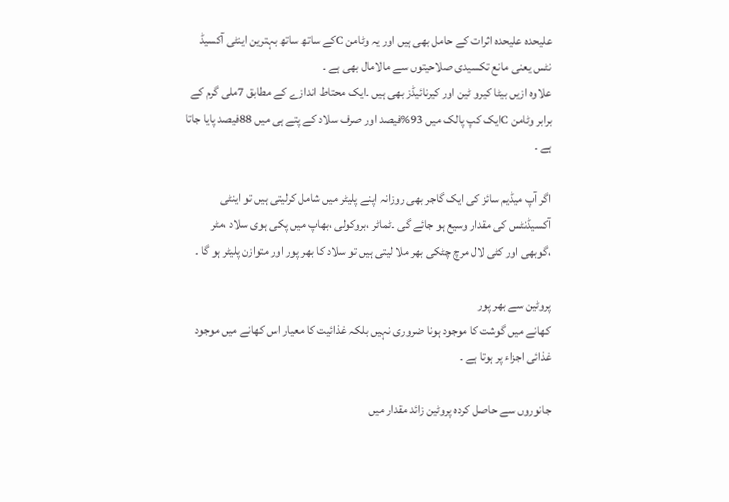علیحدہ علیحدہ اثرات کے حامل بھی ہیں اور یہ وٹامن Cکے ساتھ ساتھ بہترین اینٹی آکسیڈ نٹس یعنی مانع تکسیدی صلاحیتوں سے مالامال بھی ہے ۔
علاوہ ازیں بیٹا کیرو ٹین اور کیرنائیڈز بھی ہیں ۔ایک محتاط اندازے کے مطابق 7ملی گرم کے برابر وٹامن Cایک کپ پالک میں 93%فیصد اور صرف سلاد کے پتے ہی میں 88فیصد پایا جاتا ہے ۔

اگر آپ میڈیم سائز کی ایک گاجر بھی روزانہ اپنے پلیٹر میں شامل کرلیتی ہیں تو اینٹی آکسیڈنٹس کی مقدار وسیع ہو جائے گی ۔ٹماٹر ،بروکولی ،بھاپ میں پکی ہوی سلاد ،مٹر ،گوبھی اور کٹی لال مرچ چٹکی بھر ملا لیتی ہیں تو سلاد کا بھر پور اور متوازن پلیٹر ہو گا ۔

پروٹین سے بھر پور
کھانے میں گوشت کا موجود ہونا ضروری نہیں بلکہ غذائیت کا معیار اس کھانے میں موجود غذائی اجزاء پر ہوتا ہے ۔

جانوروں سے حاصل کردہ پروٹین زائد مقدار میں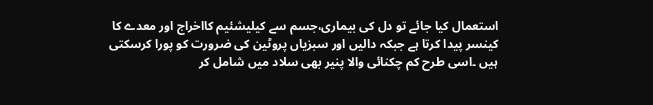استعمال کیا جائے تو دل کی بیماری،جسم سے کیلیشئیم کااخراج اور معدے کا کینسر پیدا کرتا ہے جبکہ دالیں اور سبزیاں پروٹین کی ضرورت کو پورا کرسکتی ہیں ۔اسی طرح کم چکنائی والا پنیر بھی سلاد میں شامل کر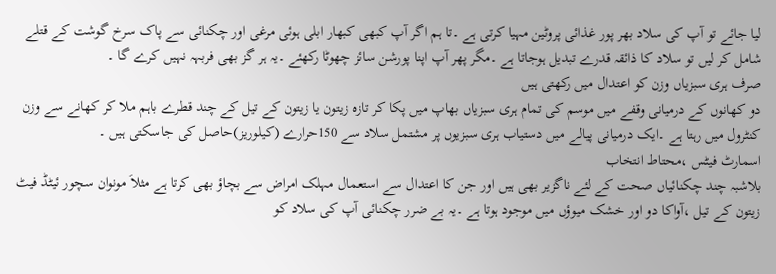لیا جائے تو آپ کی سلاد بھر پور غذائی پروٹین مہیا کرتی ہے ۔تا ہم اگر آپ کبھی کبھار ابلی ہوئی مرغی اور چکنائی سے پاک سرخ گوشت کے قتلے شامل کر لیں تو سلاد کا ذائقہ قدرے تبدیل ہوجاتا ہے ۔مگر پھر آپ اپنا پورشن سائز چھوٹا رکھئے ۔یہ ہر گز بھی فربہہ نہیں کرے گا ۔
صرف ہری سبزیاں وزن کو اعتدال میں رکھتی ہیں
دو کھانوں کے درمیانی وقفے میں موسم کی تمام ہری سبزیاں بھاپ میں پکا کر تازہ زیتون یا زیتون کے تیل کے چند قطرے باہم ملا کر کھانے سے وزن کنٹرول میں رہتا ہے ۔ایک درمیانی پیالے میں دستیاب ہری سبزیوں پر مشتمل سلاد سے 150حرارے (کیلوریز)حاصل کی جاسکتی ہیں ۔
اسمارٹ فیٹس ،محتاط انتخاب
بلاشبہ چند چکنائیاں صحت کے لئے ناگزیر بھی ہیں اور جن کا اعتدال سے استعمال مہلک امراض سے بچاؤ بھی کرتا ہے مثلاَ مونوان سچور ئیٹڈ فیٹ زیتون کے تیل ،آواکا دو اور خشک میوؤں میں موجود ہوتا ہے ۔یہ بے ضرر چکنائی آپ کی سلاد کو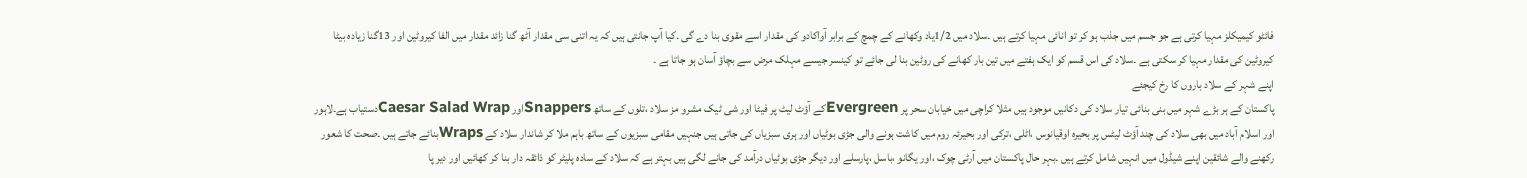فائٹو کیمیکلز مہیا کرتی ہے جو جسم میں جذب ہو کر تو انائی مہیا کرتے ہیں ۔سلاد میں 1/2یاد وکھانے کے چمچ کے برابر آواکادو کی مقدار اسے مقوی بنا دے گی ۔کیا آپ جانتی ہیں کہ یہ اتنی سی مقدار آٹھ گنا زائد مقدار میں الفا کیروٹین اور 13گنا زیادہ بیٹا کیروٹین کی مقدار مہیا کر سکتی ہے ۔سلاد کی اس قسم کو ایک ہفتے میں تین بار کھانے کی روٹین بنا لی جائے تو کینسر جیسے مہلک مرض سے بچاؤ آسان ہو جاتا ہے ۔
اپنے شہر کے سلاد باروں کا رخ کیجئے
پاکستان کے ہر بڑے شہر میں بنی بنائی تیار سلاد کی دکانیں موجود ہیں مثلا کراچی میں خیابان سحر پر Evergreenکے آؤٹ لیٹ پر فیٹا اور شی ٹیک مشرو مز سلاد ،تلوں کے ساتھ Snappersاور Caesar Salad Wrapدستیاب ہے۔لاہور اور اسلام آباد میں بھی سلاد کی چند آؤٹ لیٹس پر بحیرہ اوقیانوس ،اٹلی ،ترکی اور بحیرئہ روم میں کاشت ہونے والی جڑی بوٹیاں اور ہری سبزیاں کی جاتی ہیں جنہیں مقامی سبزیوں کے ساتھ باہم ملا کر شاندار سلاد کے Wrapsبنائے جاتے ہیں ۔صحت کا شعور رکھنے والے شائقین اپنے شیڈول میں انہیں شامل کرتے ہیں ۔بہر حال پاکستان میں آرٹی چوک ،اور یگانو ،باسل ،پارسلے اور دیگر جڑی بوٹیاں درآمد کی جانے لگی ہیں بہتر ہے کہ سلاد کے سادہ پلیٹر کو ذائقہ دار بنا کر کھائیں اور دیر پا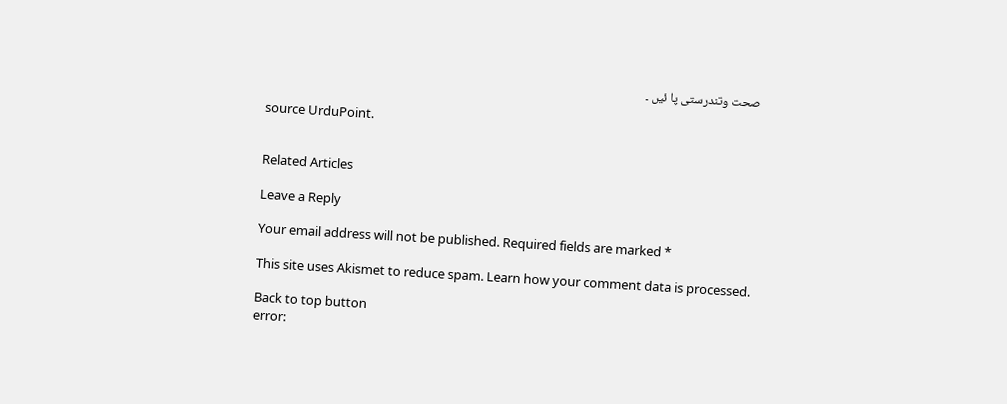صحت وتندرستی پا ئیں ۔

source UrduPoint.


Related Articles

Leave a Reply

Your email address will not be published. Required fields are marked *

This site uses Akismet to reduce spam. Learn how your comment data is processed.

Back to top button
error: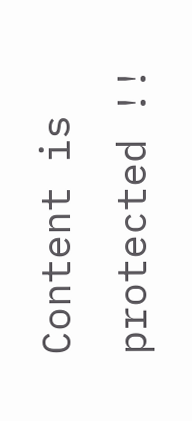Content is protected !!